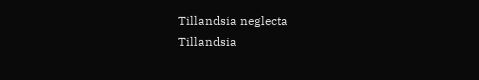Tillandsia neglecta
Tillandsia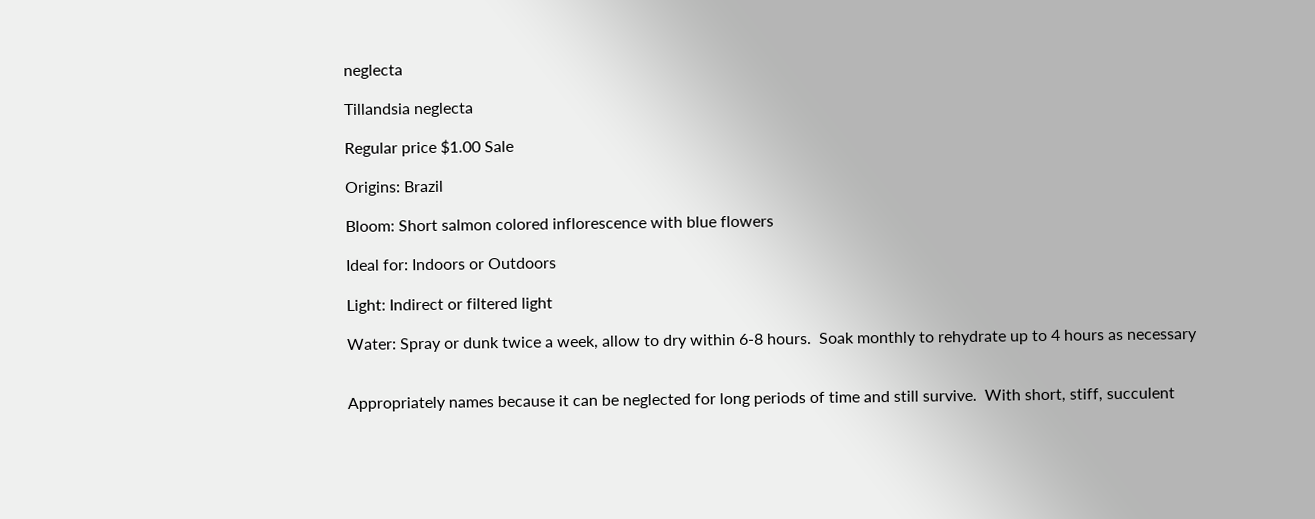neglecta

Tillandsia neglecta

Regular price $1.00 Sale

Origins: Brazil

Bloom: Short salmon colored inflorescence with blue flowers

Ideal for: Indoors or Outdoors

Light: Indirect or filtered light

Water: Spray or dunk twice a week, allow to dry within 6-8 hours.  Soak monthly to rehydrate up to 4 hours as necessary


Appropriately names because it can be neglected for long periods of time and still survive.  With short, stiff, succulent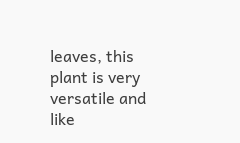leaves, this plant is very versatile and like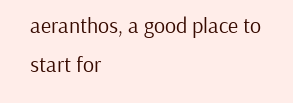aeranthos, a good place to start for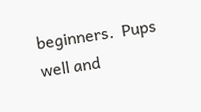beginners.  Pups well and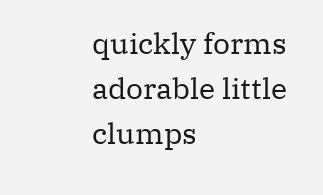quickly forms adorable little clumps